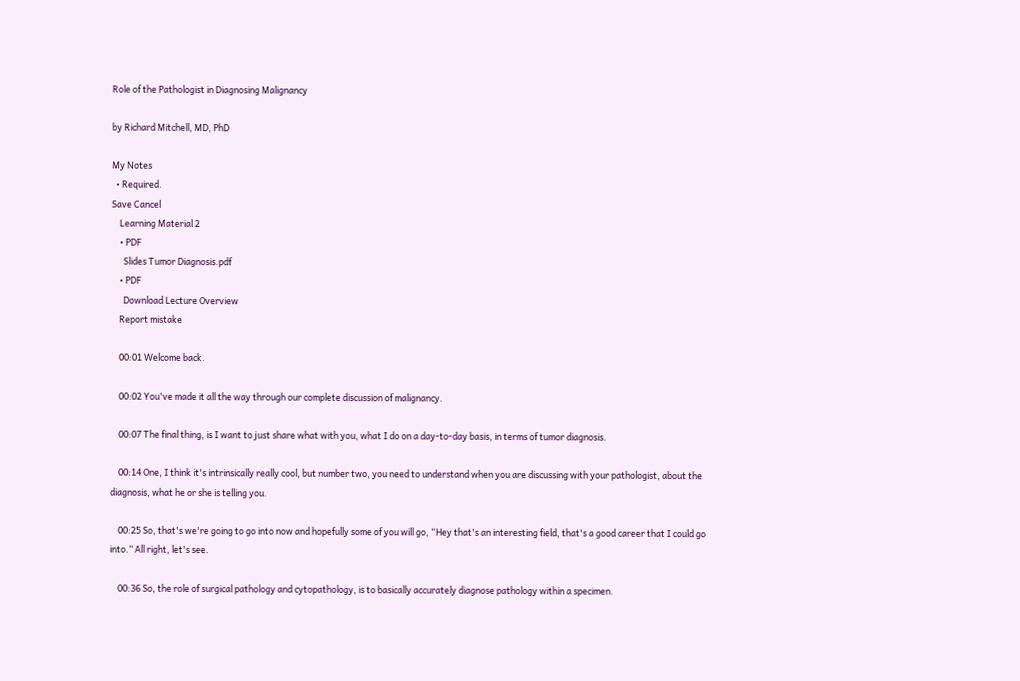Role of the Pathologist in Diagnosing Malignancy

by Richard Mitchell, MD, PhD

My Notes
  • Required.
Save Cancel
    Learning Material 2
    • PDF
      Slides Tumor Diagnosis.pdf
    • PDF
      Download Lecture Overview
    Report mistake

    00:01 Welcome back.

    00:02 You've made it all the way through our complete discussion of malignancy.

    00:07 The final thing, is I want to just share what with you, what I do on a day-to-day basis, in terms of tumor diagnosis.

    00:14 One, I think it's intrinsically really cool, but number two, you need to understand when you are discussing with your pathologist, about the diagnosis, what he or she is telling you.

    00:25 So, that's we're going to go into now and hopefully some of you will go, “Hey that's an interesting field, that's a good career that I could go into.” All right, let's see.

    00:36 So, the role of surgical pathology and cytopathology, is to basically accurately diagnose pathology within a specimen.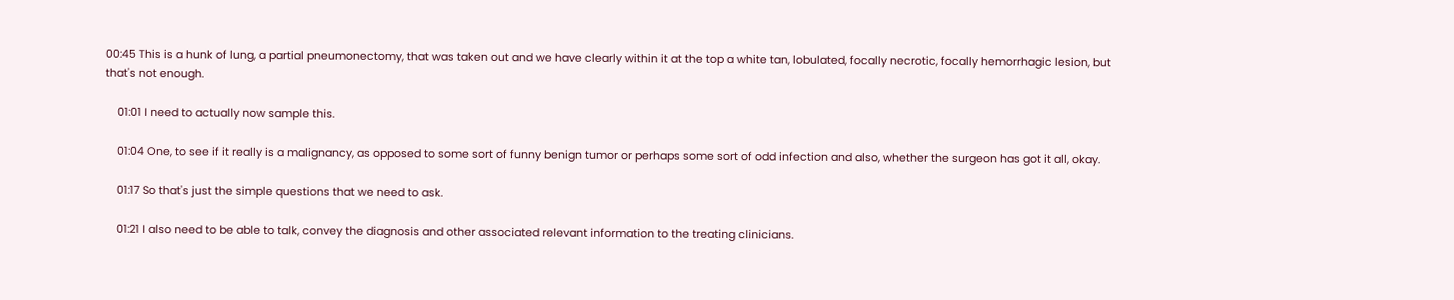00:45 This is a hunk of lung, a partial pneumonectomy, that was taken out and we have clearly within it at the top a white tan, lobulated, focally necrotic, focally hemorrhagic lesion, but that's not enough.

    01:01 I need to actually now sample this.

    01:04 One, to see if it really is a malignancy, as opposed to some sort of funny benign tumor or perhaps some sort of odd infection and also, whether the surgeon has got it all, okay.

    01:17 So that's just the simple questions that we need to ask.

    01:21 I also need to be able to talk, convey the diagnosis and other associated relevant information to the treating clinicians.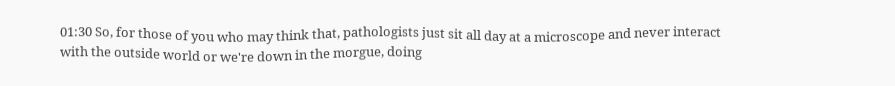01:30 So, for those of you who may think that, pathologists just sit all day at a microscope and never interact with the outside world or we're down in the morgue, doing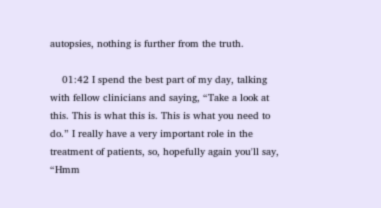autopsies, nothing is further from the truth.

    01:42 I spend the best part of my day, talking with fellow clinicians and saying, “Take a look at this. This is what this is. This is what you need to do.” I really have a very important role in the treatment of patients, so, hopefully again you'll say, “Hmm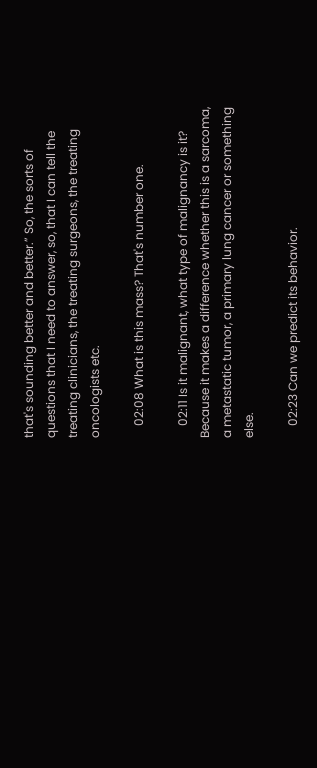that's sounding better and better.” So, the sorts of questions that I need to answer, so, that I can tell the treating clinicians, the treating surgeons, the treating oncologists etc.

    02:08 What is this mass? That's number one.

    02:11 Is it malignant, what type of malignancy is it? Because it makes a difference whether this is a sarcoma, a metastatic tumor, a primary lung cancer or something else.

    02:23 Can we predict its behavior.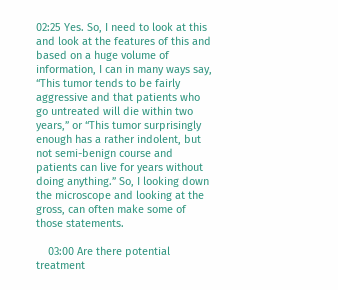02:25 Yes. So, I need to look at this and look at the features of this and based on a huge volume of information, I can in many ways say, “This tumor tends to be fairly aggressive and that patients who go untreated will die within two years,” or “This tumor surprisingly enough has a rather indolent, but not semi-benign course and patients can live for years without doing anything.” So, I looking down the microscope and looking at the gross, can often make some of those statements.

    03:00 Are there potential treatment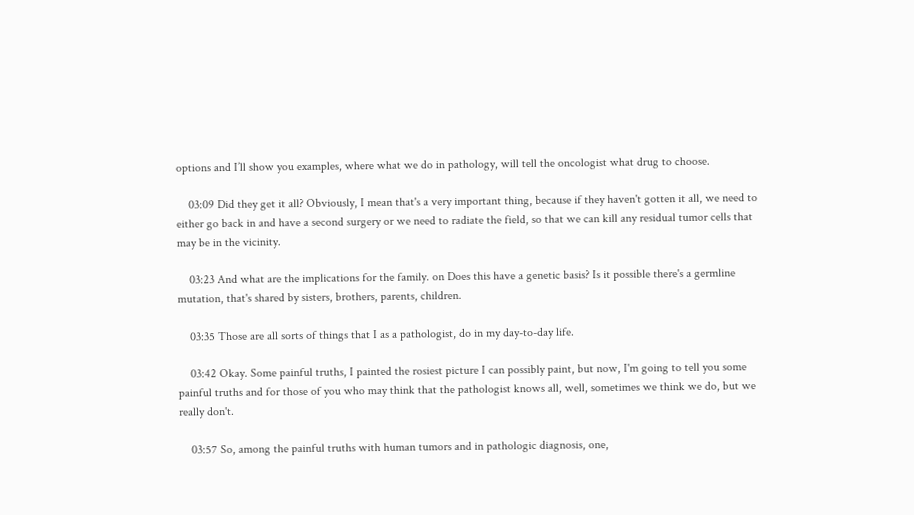options and I’ll show you examples, where what we do in pathology, will tell the oncologist what drug to choose.

    03:09 Did they get it all? Obviously, I mean that's a very important thing, because if they haven't gotten it all, we need to either go back in and have a second surgery or we need to radiate the field, so that we can kill any residual tumor cells that may be in the vicinity.

    03:23 And what are the implications for the family. on Does this have a genetic basis? Is it possible there's a germline mutation, that's shared by sisters, brothers, parents, children.

    03:35 Those are all sorts of things that I as a pathologist, do in my day-to-day life.

    03:42 Okay. Some painful truths, I painted the rosiest picture I can possibly paint, but now, I'm going to tell you some painful truths and for those of you who may think that the pathologist knows all, well, sometimes we think we do, but we really don't.

    03:57 So, among the painful truths with human tumors and in pathologic diagnosis, one,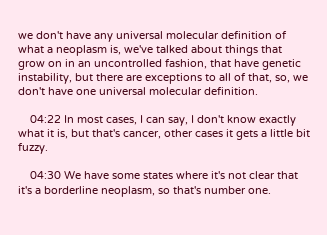we don't have any universal molecular definition of what a neoplasm is, we've talked about things that grow on in an uncontrolled fashion, that have genetic instability, but there are exceptions to all of that, so, we don't have one universal molecular definition.

    04:22 In most cases, I can say, I don't know exactly what it is, but that's cancer, other cases it gets a little bit fuzzy.

    04:30 We have some states where it's not clear that it's a borderline neoplasm, so that's number one.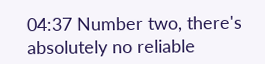04:37 Number two, there's absolutely no reliable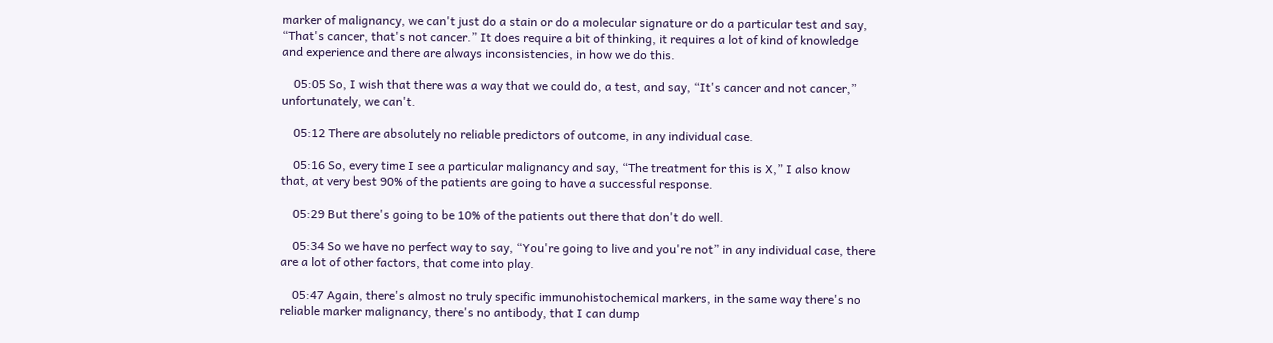marker of malignancy, we can't just do a stain or do a molecular signature or do a particular test and say, “That's cancer, that's not cancer.” It does require a bit of thinking, it requires a lot of kind of knowledge and experience and there are always inconsistencies, in how we do this.

    05:05 So, I wish that there was a way that we could do, a test, and say, “It's cancer and not cancer,” unfortunately, we can't.

    05:12 There are absolutely no reliable predictors of outcome, in any individual case.

    05:16 So, every time I see a particular malignancy and say, “The treatment for this is X,” I also know that, at very best 90% of the patients are going to have a successful response.

    05:29 But there's going to be 10% of the patients out there that don't do well.

    05:34 So we have no perfect way to say, “You're going to live and you're not” in any individual case, there are a lot of other factors, that come into play.

    05:47 Again, there's almost no truly specific immunohistochemical markers, in the same way there's no reliable marker malignancy, there's no antibody, that I can dump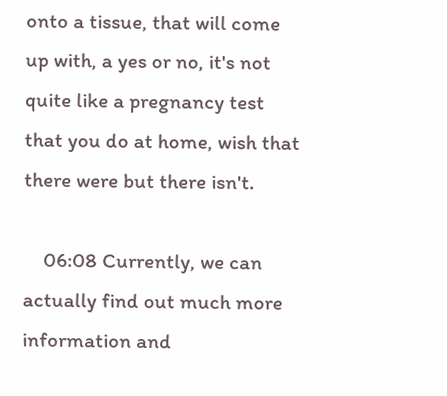onto a tissue, that will come up with, a yes or no, it's not quite like a pregnancy test that you do at home, wish that there were but there isn't.

    06:08 Currently, we can actually find out much more information and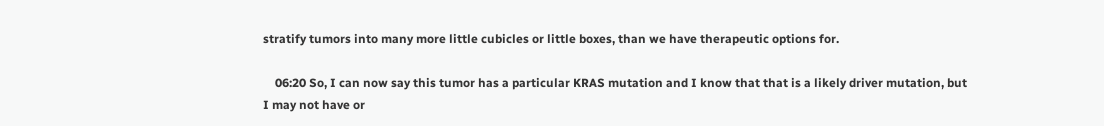stratify tumors into many more little cubicles or little boxes, than we have therapeutic options for.

    06:20 So, I can now say this tumor has a particular KRAS mutation and I know that that is a likely driver mutation, but I may not have or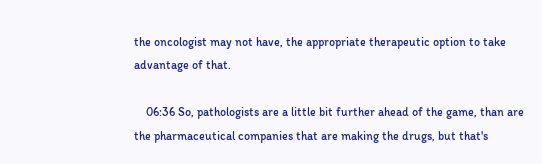the oncologist may not have, the appropriate therapeutic option to take advantage of that.

    06:36 So, pathologists are a little bit further ahead of the game, than are the pharmaceutical companies that are making the drugs, but that's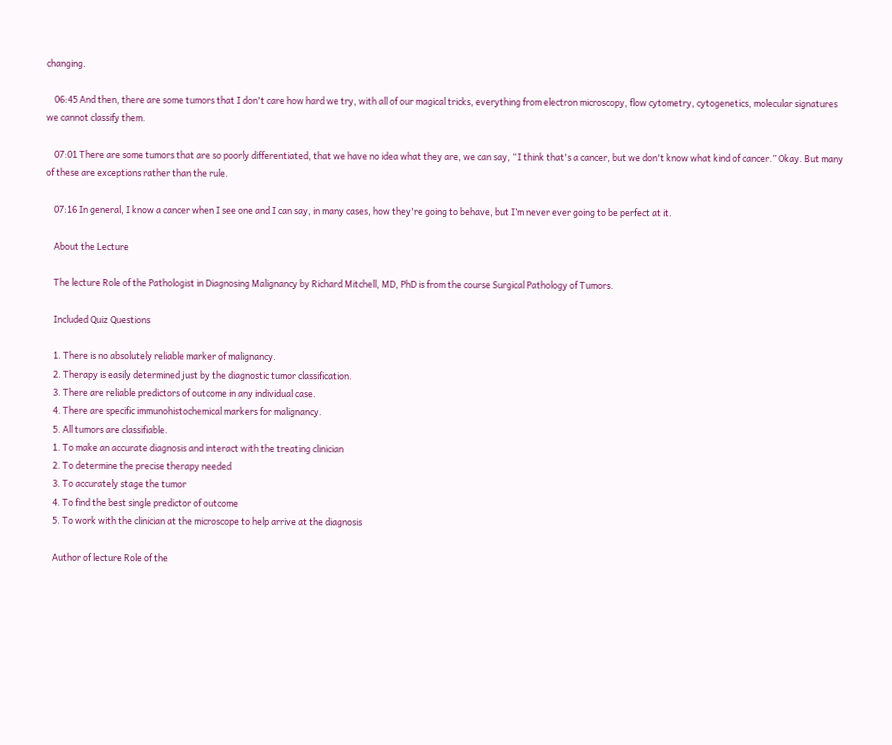changing.

    06:45 And then, there are some tumors that I don't care how hard we try, with all of our magical tricks, everything from electron microscopy, flow cytometry, cytogenetics, molecular signatures we cannot classify them.

    07:01 There are some tumors that are so poorly differentiated, that we have no idea what they are, we can say, “I think that's a cancer, but we don't know what kind of cancer.” Okay. But many of these are exceptions rather than the rule.

    07:16 In general, I know a cancer when I see one and I can say, in many cases, how they're going to behave, but I’m never ever going to be perfect at it.

    About the Lecture

    The lecture Role of the Pathologist in Diagnosing Malignancy by Richard Mitchell, MD, PhD is from the course Surgical Pathology of Tumors.

    Included Quiz Questions

    1. There is no absolutely reliable marker of malignancy.
    2. Therapy is easily determined just by the diagnostic tumor classification.
    3. There are reliable predictors of outcome in any individual case.
    4. There are specific immunohistochemical markers for malignancy.
    5. All tumors are classifiable.
    1. To make an accurate diagnosis and interact with the treating clinician
    2. To determine the precise therapy needed
    3. To accurately stage the tumor
    4. To find the best single predictor of outcome
    5. To work with the clinician at the microscope to help arrive at the diagnosis

    Author of lecture Role of the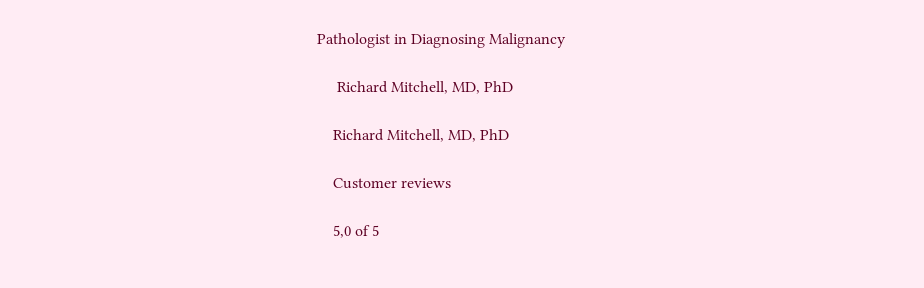Pathologist in Diagnosing Malignancy

     Richard Mitchell, MD, PhD

    Richard Mitchell, MD, PhD

    Customer reviews

    5,0 of 5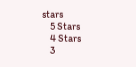stars
    5 Stars
    4 Stars
    3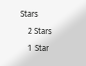Stars
    2 Stars
    1  Star